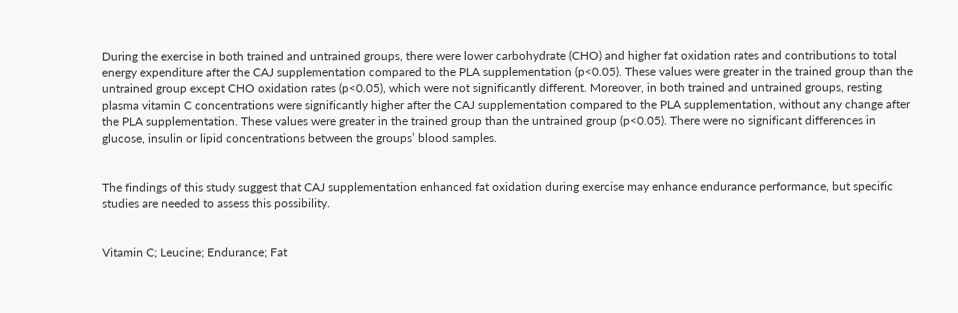During the exercise in both trained and untrained groups, there were lower carbohydrate (CHO) and higher fat oxidation rates and contributions to total energy expenditure after the CAJ supplementation compared to the PLA supplementation (p<0.05). These values were greater in the trained group than the untrained group except CHO oxidation rates (p<0.05), which were not significantly different. Moreover, in both trained and untrained groups, resting plasma vitamin C concentrations were significantly higher after the CAJ supplementation compared to the PLA supplementation, without any change after the PLA supplementation. These values were greater in the trained group than the untrained group (p<0.05). There were no significant differences in glucose, insulin or lipid concentrations between the groups’ blood samples.


The findings of this study suggest that CAJ supplementation enhanced fat oxidation during exercise may enhance endurance performance, but specific studies are needed to assess this possibility.


Vitamin C; Leucine; Endurance; Fat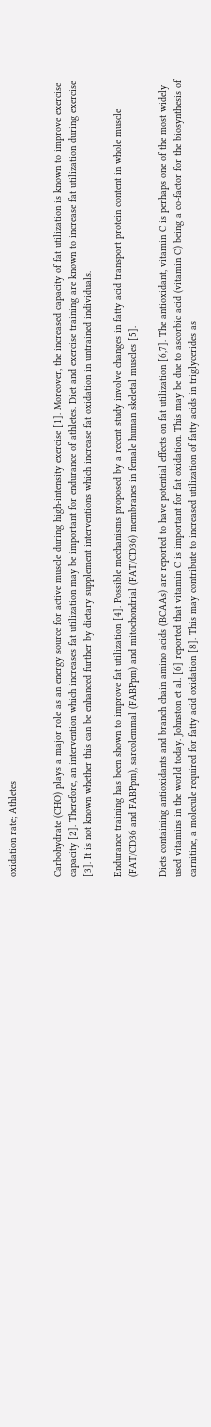oxidation rate; Athletes


Carbohydrate (CHO) plays a major role as an energy source for active muscle during high-intensity exercise [1]. Moreover, the increased capacity of fat utilization is known to improve exercise capacity [2]. Therefore, an intervention which increases fat utilization may be important for endurance of athletes. Diet and exercise training are known to increase fat utilization during exercise [3]. It is not known whether this can be enhanced further by dietary supplement interventions which increase fat oxidation in untrained individuals.

Endurance training has been shown to improve fat utilization [4]. Possible mechanisms proposed by a recent study involve changes in fatty acid transport protein content in whole muscle (FAT/CD36 and FABPpm), sarcolemmal (FABPpm) and mitochondrial (FAT/CD36) membranes in female human skeletal muscles [5].

Diets containing antioxidants and branch chain amino acids (BCAAs) are reported to have potential effects on fat utilization [6,7]. The antioxidant, vitamin C is perhaps one of the most widely used vitamins in the world today. Johnston et al. [6] reported that vitamin C is important for fat oxidation. This may be due to ascorbic acid (vitamin C) being a co-factor for the biosynthesis of carnitine, a molecule required for fatty acid oxidation [8]. This may contribute to increased utilization of fatty acids in triglycerides as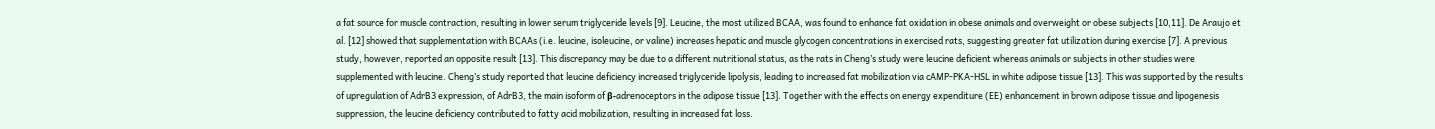a fat source for muscle contraction, resulting in lower serum triglyceride levels [9]. Leucine, the most utilized BCAA, was found to enhance fat oxidation in obese animals and overweight or obese subjects [10,11]. De Araujo et al. [12] showed that supplementation with BCAAs (i.e. leucine, isoleucine, or valine) increases hepatic and muscle glycogen concentrations in exercised rats, suggesting greater fat utilization during exercise [7]. A previous study, however, reported an opposite result [13]. This discrepancy may be due to a different nutritional status, as the rats in Cheng’s study were leucine deficient whereas animals or subjects in other studies were supplemented with leucine. Cheng’s study reported that leucine deficiency increased triglyceride lipolysis, leading to increased fat mobilization via cAMP-PKA-HSL in white adipose tissue [13]. This was supported by the results of upregulation of AdrB3 expression, of AdrB3, the main isoform of β-adrenoceptors in the adipose tissue [13]. Together with the effects on energy expenditure (EE) enhancement in brown adipose tissue and lipogenesis suppression, the leucine deficiency contributed to fatty acid mobilization, resulting in increased fat loss.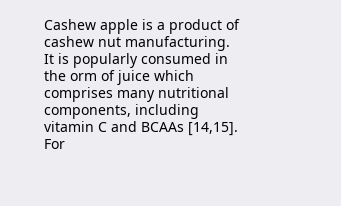Cashew apple is a product of cashew nut manufacturing. It is popularly consumed in the orm of juice which comprises many nutritional components, including vitamin C and BCAAs [14,15]. For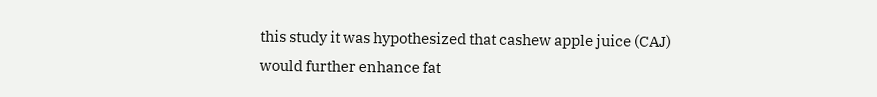this study it was hypothesized that cashew apple juice (CAJ) would further enhance fat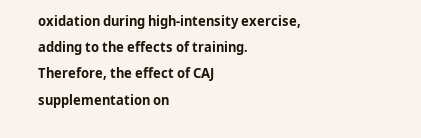oxidation during high-intensity exercise, adding to the effects of training. Therefore, the effect of CAJ supplementation on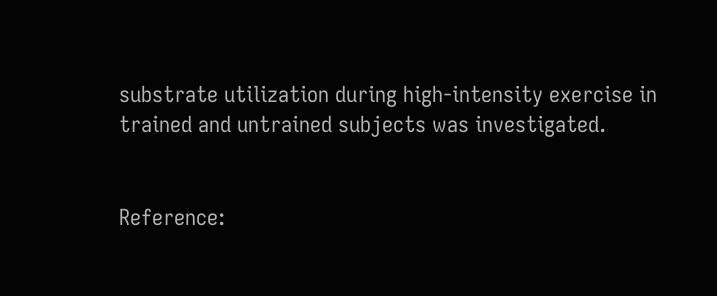substrate utilization during high-intensity exercise in trained and untrained subjects was investigated.


Reference: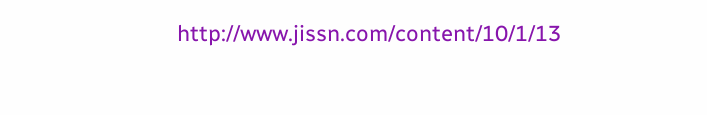http://www.jissn.com/content/10/1/13